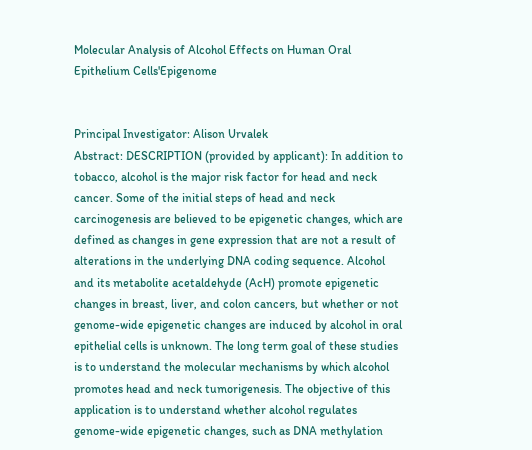Molecular Analysis of Alcohol Effects on Human Oral Epithelium Cells'Epigenome


Principal Investigator: Alison Urvalek
Abstract: DESCRIPTION (provided by applicant): In addition to tobacco, alcohol is the major risk factor for head and neck cancer. Some of the initial steps of head and neck carcinogenesis are believed to be epigenetic changes, which are defined as changes in gene expression that are not a result of alterations in the underlying DNA coding sequence. Alcohol and its metabolite acetaldehyde (AcH) promote epigenetic changes in breast, liver, and colon cancers, but whether or not genome-wide epigenetic changes are induced by alcohol in oral epithelial cells is unknown. The long term goal of these studies is to understand the molecular mechanisms by which alcohol promotes head and neck tumorigenesis. The objective of this application is to understand whether alcohol regulates genome-wide epigenetic changes, such as DNA methylation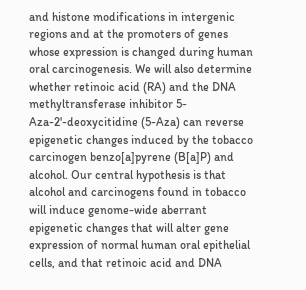and histone modifications in intergenic regions and at the promoters of genes whose expression is changed during human oral carcinogenesis. We will also determine whether retinoic acid (RA) and the DNA methyltransferase inhibitor 5-Aza-2'-deoxycitidine (5-Aza) can reverse epigenetic changes induced by the tobacco carcinogen benzo[a]pyrene (B[a]P) and alcohol. Our central hypothesis is that alcohol and carcinogens found in tobacco will induce genome-wide aberrant epigenetic changes that will alter gene expression of normal human oral epithelial cells, and that retinoic acid and DNA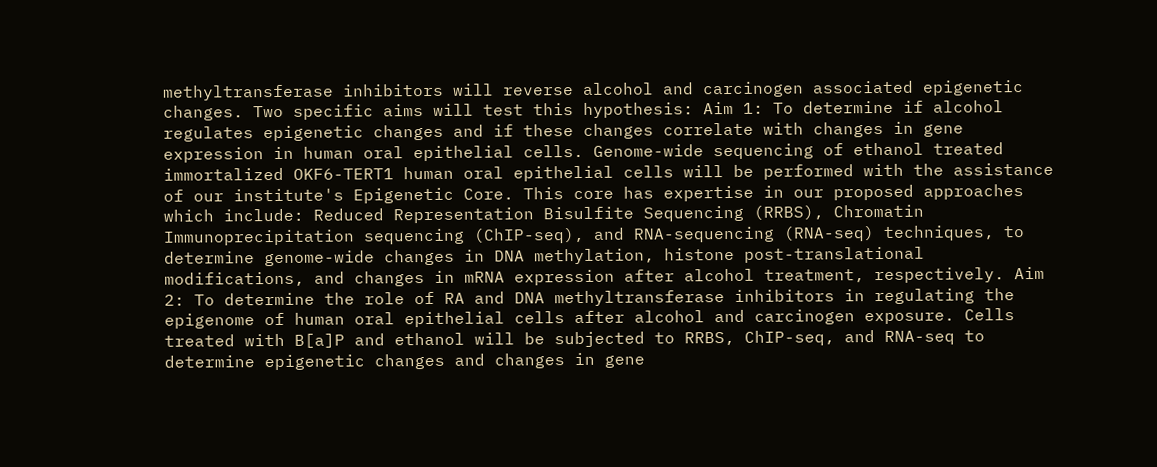methyltransferase inhibitors will reverse alcohol and carcinogen associated epigenetic changes. Two specific aims will test this hypothesis: Aim 1: To determine if alcohol regulates epigenetic changes and if these changes correlate with changes in gene expression in human oral epithelial cells. Genome-wide sequencing of ethanol treated immortalized OKF6-TERT1 human oral epithelial cells will be performed with the assistance of our institute's Epigenetic Core. This core has expertise in our proposed approaches which include: Reduced Representation Bisulfite Sequencing (RRBS), Chromatin Immunoprecipitation sequencing (ChIP-seq), and RNA-sequencing (RNA-seq) techniques, to determine genome-wide changes in DNA methylation, histone post-translational modifications, and changes in mRNA expression after alcohol treatment, respectively. Aim 2: To determine the role of RA and DNA methyltransferase inhibitors in regulating the epigenome of human oral epithelial cells after alcohol and carcinogen exposure. Cells treated with B[a]P and ethanol will be subjected to RRBS, ChIP-seq, and RNA-seq to determine epigenetic changes and changes in gene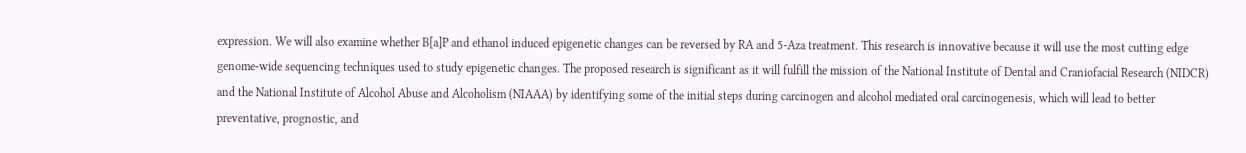expression. We will also examine whether B[a]P and ethanol induced epigenetic changes can be reversed by RA and 5-Aza treatment. This research is innovative because it will use the most cutting edge genome-wide sequencing techniques used to study epigenetic changes. The proposed research is significant as it will fulfill the mission of the National Institute of Dental and Craniofacial Research (NIDCR) and the National Institute of Alcohol Abuse and Alcoholism (NIAAA) by identifying some of the initial steps during carcinogen and alcohol mediated oral carcinogenesis, which will lead to better preventative, prognostic, and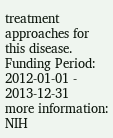treatment approaches for this disease.
Funding Period: 2012-01-01 - 2013-12-31
more information: NIH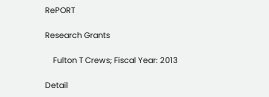RePORT

Research Grants

    Fulton T Crews; Fiscal Year: 2013

Detail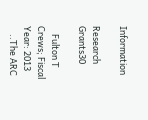Information

Research Grants30

    Fulton T Crews; Fiscal Year: 2013
    ..The ARC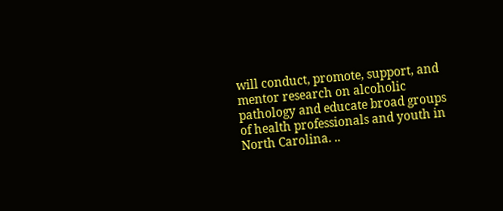will conduct, promote, support, and mentor research on alcoholic pathology and educate broad groups of health professionals and youth in North Carolina. ..